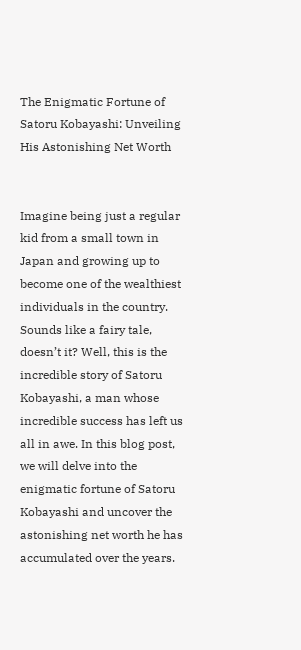The Enigmatic Fortune of Satoru Kobayashi: Unveiling His Astonishing Net Worth


Imagine being just a regular kid from a small town in Japan and growing up to become one of the wealthiest individuals in the country. Sounds like a fairy tale, doesn’t it? Well, this is the incredible story of Satoru Kobayashi, a man whose incredible success has left us all in awe. In this blog post, we will delve into the enigmatic fortune of Satoru Kobayashi and uncover the astonishing net worth he has accumulated over the years.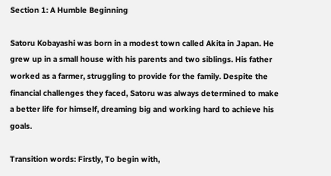Section 1: A Humble Beginning

Satoru Kobayashi was born in a modest town called Akita in Japan. He grew up in a small house with his parents and two siblings. His father worked as a farmer, struggling to provide for the family. Despite the financial challenges they faced, Satoru was always determined to make a better life for himself, dreaming big and working hard to achieve his goals.

Transition words: Firstly, To begin with,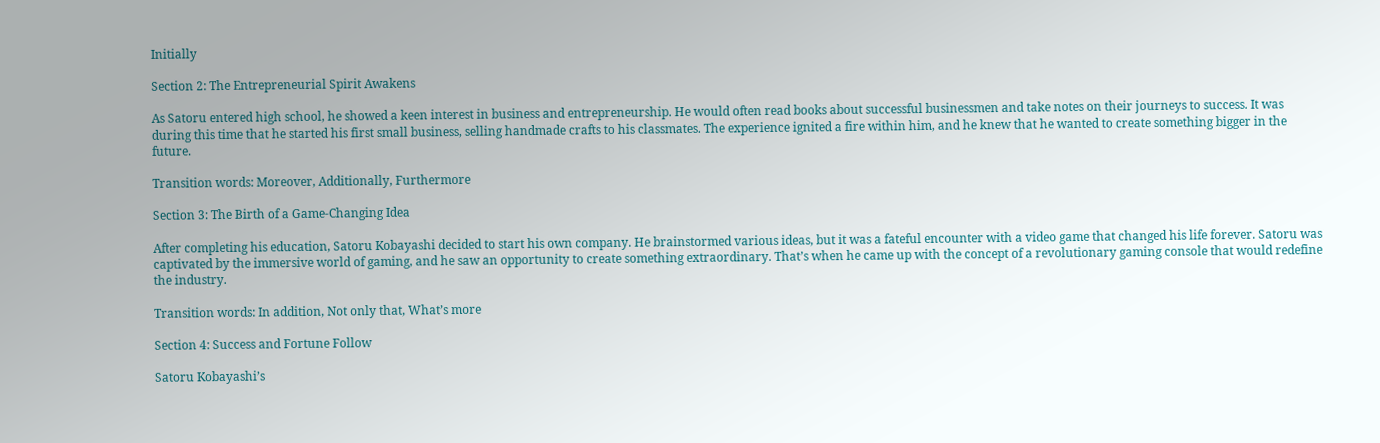Initially

Section 2: The Entrepreneurial Spirit Awakens

As Satoru entered high school, he showed a keen interest in business and entrepreneurship. He would often read books about successful businessmen and take notes on their journeys to success. It was during this time that he started his first small business, selling handmade crafts to his classmates. The experience ignited a fire within him, and he knew that he wanted to create something bigger in the future.

Transition words: Moreover, Additionally, Furthermore

Section 3: The Birth of a Game-Changing Idea

After completing his education, Satoru Kobayashi decided to start his own company. He brainstormed various ideas, but it was a fateful encounter with a video game that changed his life forever. Satoru was captivated by the immersive world of gaming, and he saw an opportunity to create something extraordinary. That’s when he came up with the concept of a revolutionary gaming console that would redefine the industry.

Transition words: In addition, Not only that, What’s more

Section 4: Success and Fortune Follow

Satoru Kobayashi’s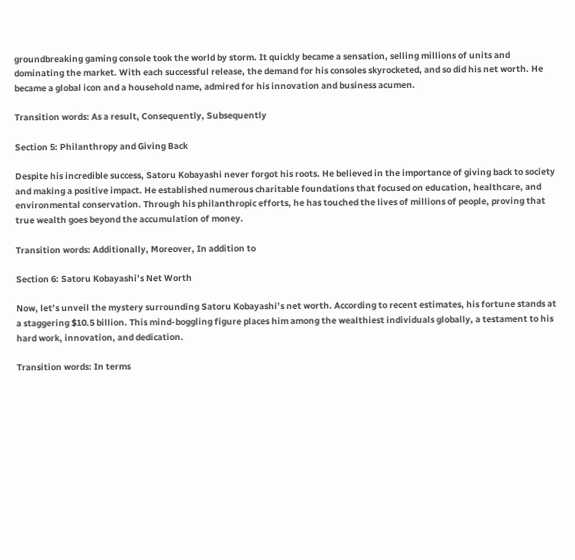groundbreaking gaming console took the world by storm. It quickly became a sensation, selling millions of units and dominating the market. With each successful release, the demand for his consoles skyrocketed, and so did his net worth. He became a global icon and a household name, admired for his innovation and business acumen.

Transition words: As a result, Consequently, Subsequently

Section 5: Philanthropy and Giving Back

Despite his incredible success, Satoru Kobayashi never forgot his roots. He believed in the importance of giving back to society and making a positive impact. He established numerous charitable foundations that focused on education, healthcare, and environmental conservation. Through his philanthropic efforts, he has touched the lives of millions of people, proving that true wealth goes beyond the accumulation of money.

Transition words: Additionally, Moreover, In addition to

Section 6: Satoru Kobayashi’s Net Worth

Now, let’s unveil the mystery surrounding Satoru Kobayashi’s net worth. According to recent estimates, his fortune stands at a staggering $10.5 billion. This mind-boggling figure places him among the wealthiest individuals globally, a testament to his hard work, innovation, and dedication.

Transition words: In terms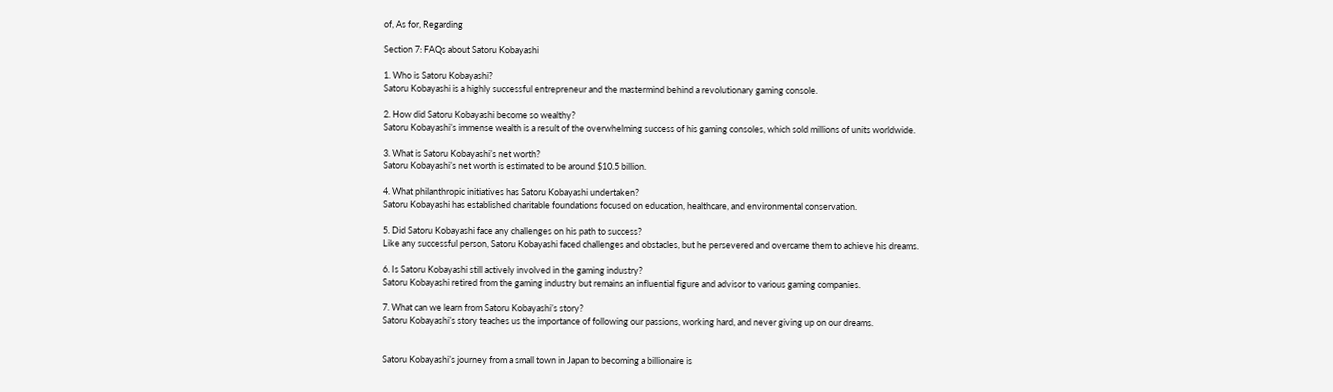of, As for, Regarding

Section 7: FAQs about Satoru Kobayashi

1. Who is Satoru Kobayashi?
Satoru Kobayashi is a highly successful entrepreneur and the mastermind behind a revolutionary gaming console.

2. How did Satoru Kobayashi become so wealthy?
Satoru Kobayashi’s immense wealth is a result of the overwhelming success of his gaming consoles, which sold millions of units worldwide.

3. What is Satoru Kobayashi’s net worth?
Satoru Kobayashi’s net worth is estimated to be around $10.5 billion.

4. What philanthropic initiatives has Satoru Kobayashi undertaken?
Satoru Kobayashi has established charitable foundations focused on education, healthcare, and environmental conservation.

5. Did Satoru Kobayashi face any challenges on his path to success?
Like any successful person, Satoru Kobayashi faced challenges and obstacles, but he persevered and overcame them to achieve his dreams.

6. Is Satoru Kobayashi still actively involved in the gaming industry?
Satoru Kobayashi retired from the gaming industry but remains an influential figure and advisor to various gaming companies.

7. What can we learn from Satoru Kobayashi’s story?
Satoru Kobayashi’s story teaches us the importance of following our passions, working hard, and never giving up on our dreams.


Satoru Kobayashi’s journey from a small town in Japan to becoming a billionaire is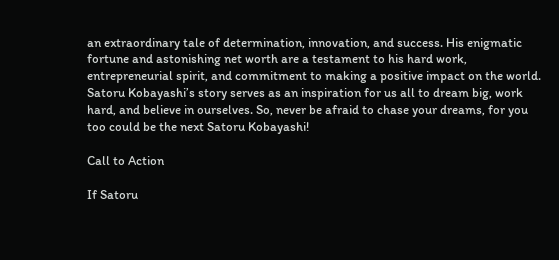an extraordinary tale of determination, innovation, and success. His enigmatic fortune and astonishing net worth are a testament to his hard work, entrepreneurial spirit, and commitment to making a positive impact on the world. Satoru Kobayashi’s story serves as an inspiration for us all to dream big, work hard, and believe in ourselves. So, never be afraid to chase your dreams, for you too could be the next Satoru Kobayashi!

Call to Action

If Satoru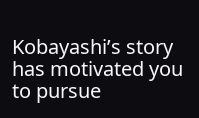Kobayashi’s story has motivated you to pursue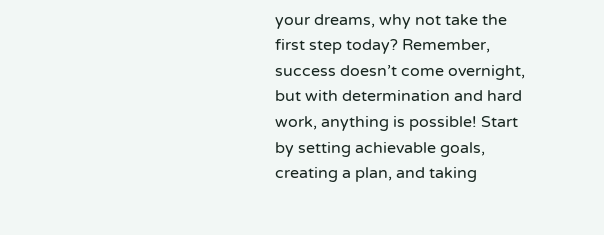your dreams, why not take the first step today? Remember, success doesn’t come overnight, but with determination and hard work, anything is possible! Start by setting achievable goals, creating a plan, and taking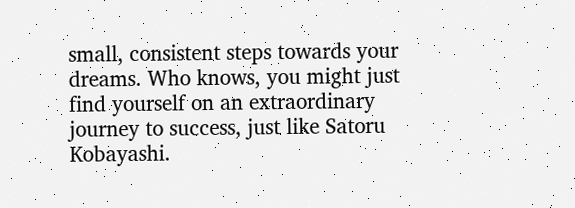small, consistent steps towards your dreams. Who knows, you might just find yourself on an extraordinary journey to success, just like Satoru Kobayashi.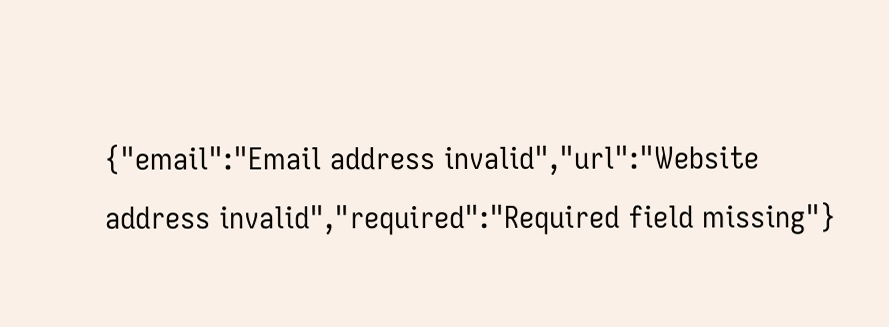{"email":"Email address invalid","url":"Website address invalid","required":"Required field missing"}